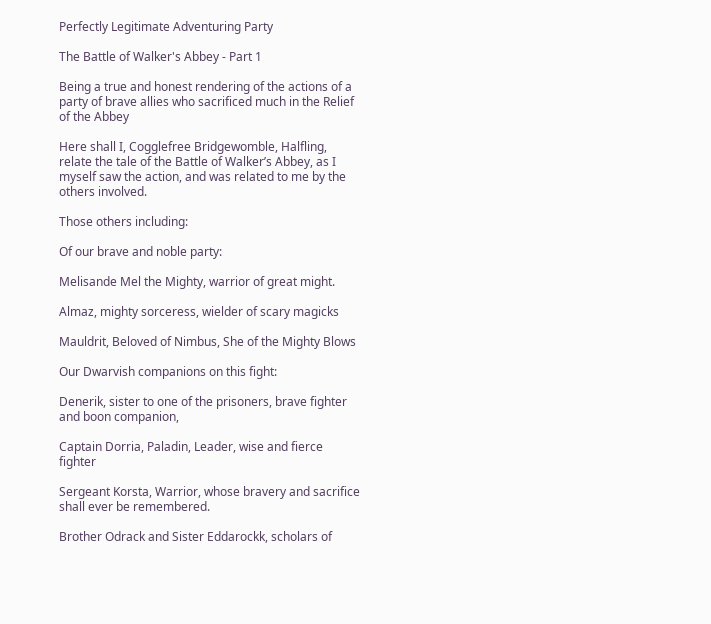Perfectly Legitimate Adventuring Party

The Battle of Walker's Abbey - Part 1

Being a true and honest rendering of the actions of a party of brave allies who sacrificed much in the Relief of the Abbey

Here shall I, Cogglefree Bridgewomble, Halfling, relate the tale of the Battle of Walker’s Abbey, as I myself saw the action, and was related to me by the others involved.

Those others including:

Of our brave and noble party:

Melisande Mel the Mighty, warrior of great might.

Almaz, mighty sorceress, wielder of scary magicks

Mauldrit, Beloved of Nimbus, She of the Mighty Blows

Our Dwarvish companions on this fight:

Denerik, sister to one of the prisoners, brave fighter and boon companion,

Captain Dorria, Paladin, Leader, wise and fierce fighter

Sergeant Korsta, Warrior, whose bravery and sacrifice shall ever be remembered.

Brother Odrack and Sister Eddarockk, scholars of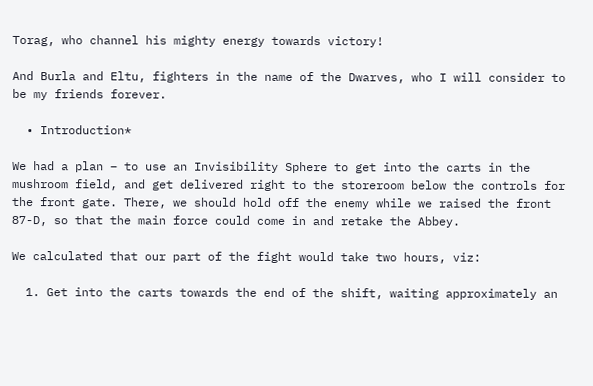Torag, who channel his mighty energy towards victory!

And Burla and Eltu, fighters in the name of the Dwarves, who I will consider to be my friends forever.

  • Introduction*

We had a plan – to use an Invisibility Sphere to get into the carts in the mushroom field, and get delivered right to the storeroom below the controls for the front gate. There, we should hold off the enemy while we raised the front 87-D, so that the main force could come in and retake the Abbey.

We calculated that our part of the fight would take two hours, viz:

  1. Get into the carts towards the end of the shift, waiting approximately an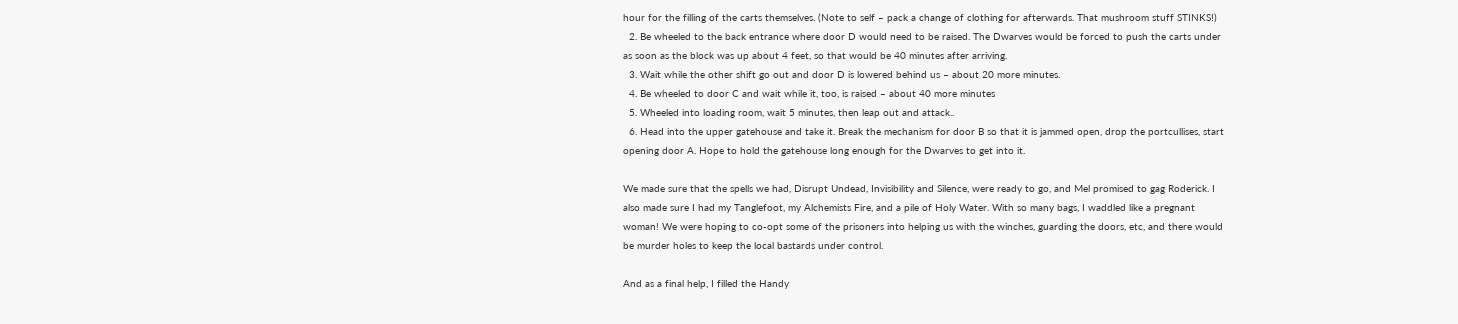hour for the filling of the carts themselves. (Note to self – pack a change of clothing for afterwards. That mushroom stuff STINKS!)
  2. Be wheeled to the back entrance where door D would need to be raised. The Dwarves would be forced to push the carts under as soon as the block was up about 4 feet, so that would be 40 minutes after arriving.
  3. Wait while the other shift go out and door D is lowered behind us – about 20 more minutes.
  4. Be wheeled to door C and wait while it, too, is raised – about 40 more minutes
  5. Wheeled into loading room, wait 5 minutes, then leap out and attack..
  6. Head into the upper gatehouse and take it. Break the mechanism for door B so that it is jammed open, drop the portcullises, start opening door A. Hope to hold the gatehouse long enough for the Dwarves to get into it.

We made sure that the spells we had, Disrupt Undead, Invisibility and Silence, were ready to go, and Mel promised to gag Roderick. I also made sure I had my Tanglefoot, my Alchemists Fire, and a pile of Holy Water. With so many bags, I waddled like a pregnant woman! We were hoping to co-opt some of the prisoners into helping us with the winches, guarding the doors, etc, and there would be murder holes to keep the local bastards under control.

And as a final help, I filled the Handy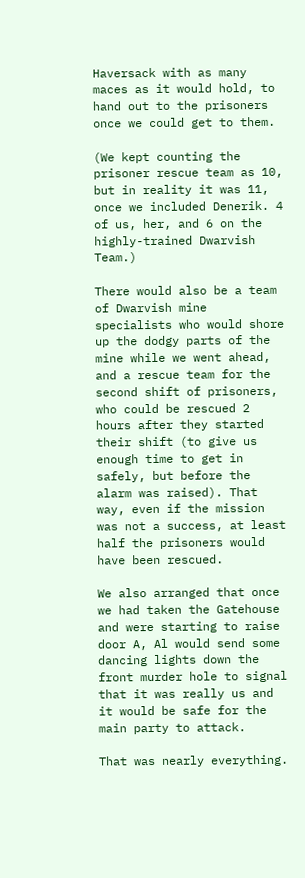Haversack with as many maces as it would hold, to hand out to the prisoners once we could get to them.

(We kept counting the prisoner rescue team as 10, but in reality it was 11, once we included Denerik. 4 of us, her, and 6 on the highly-trained Dwarvish Team.)

There would also be a team of Dwarvish mine specialists who would shore up the dodgy parts of the mine while we went ahead, and a rescue team for the second shift of prisoners, who could be rescued 2 hours after they started their shift (to give us enough time to get in safely, but before the alarm was raised). That way, even if the mission was not a success, at least half the prisoners would have been rescued.

We also arranged that once we had taken the Gatehouse and were starting to raise door A, Al would send some dancing lights down the front murder hole to signal that it was really us and it would be safe for the main party to attack.

That was nearly everything.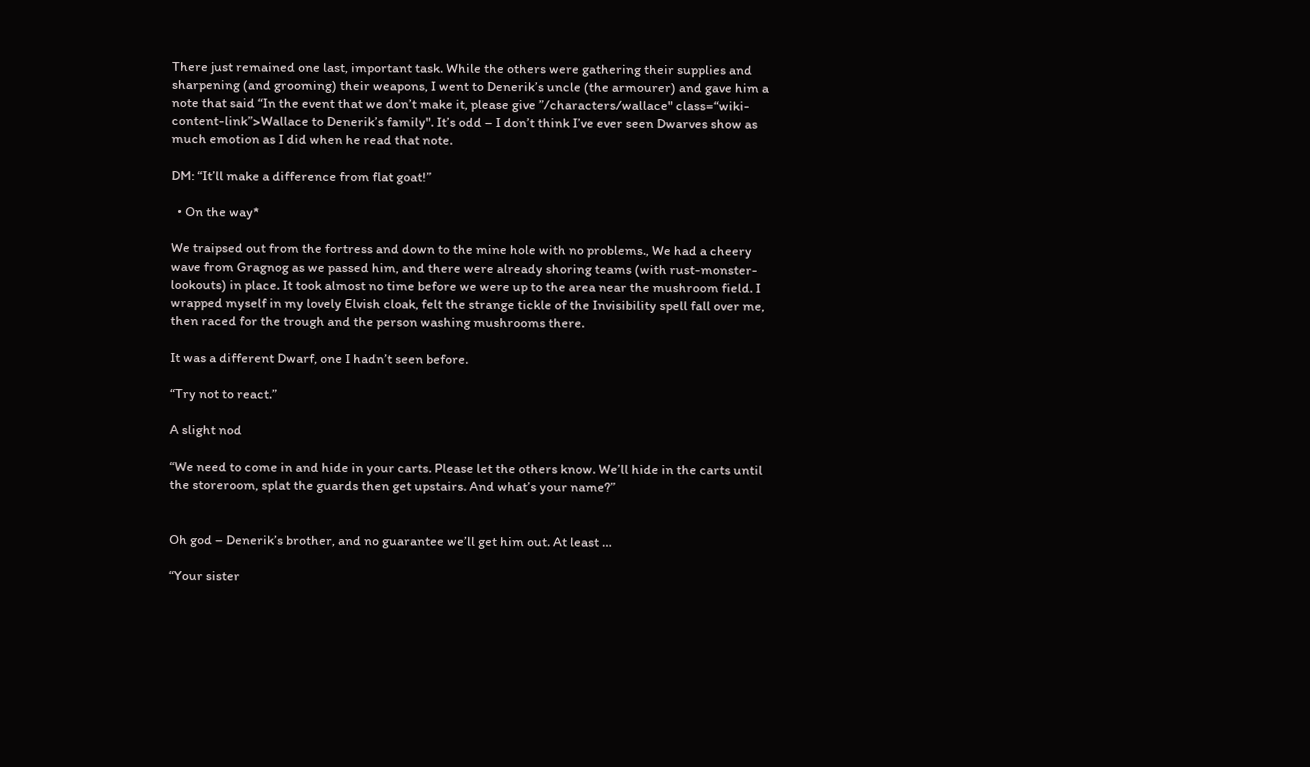There just remained one last, important task. While the others were gathering their supplies and sharpening (and grooming) their weapons, I went to Denerik’s uncle (the armourer) and gave him a note that said “In the event that we don’t make it, please give ”/characters/wallace" class=“wiki-content-link”>Wallace to Denerik’s family". It’s odd – I don’t think I’ve ever seen Dwarves show as much emotion as I did when he read that note.

DM: “It’ll make a difference from flat goat!”

  • On the way*

We traipsed out from the fortress and down to the mine hole with no problems., We had a cheery wave from Gragnog as we passed him, and there were already shoring teams (with rust-monster-lookouts) in place. It took almost no time before we were up to the area near the mushroom field. I wrapped myself in my lovely Elvish cloak, felt the strange tickle of the Invisibility spell fall over me, then raced for the trough and the person washing mushrooms there.

It was a different Dwarf, one I hadn’t seen before.

“Try not to react.”

A slight nod

“We need to come in and hide in your carts. Please let the others know. We’ll hide in the carts until the storeroom, splat the guards then get upstairs. And what’s your name?”


Oh god – Denerik’s brother, and no guarantee we’ll get him out. At least …

“Your sister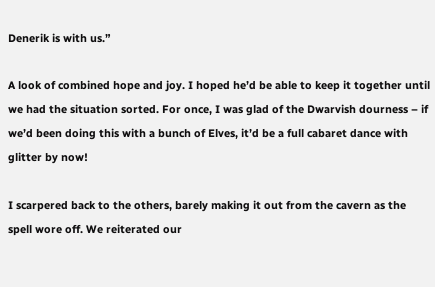Denerik is with us.”

A look of combined hope and joy. I hoped he’d be able to keep it together until we had the situation sorted. For once, I was glad of the Dwarvish dourness – if we’d been doing this with a bunch of Elves, it’d be a full cabaret dance with glitter by now!

I scarpered back to the others, barely making it out from the cavern as the spell wore off. We reiterated our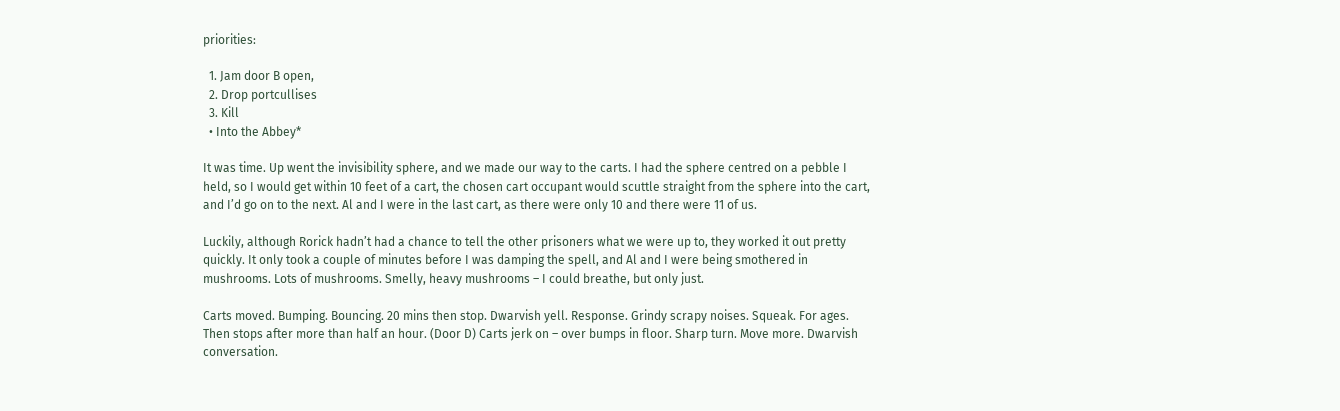priorities:

  1. Jam door B open,
  2. Drop portcullises
  3. Kill
  • Into the Abbey*

It was time. Up went the invisibility sphere, and we made our way to the carts. I had the sphere centred on a pebble I held, so I would get within 10 feet of a cart, the chosen cart occupant would scuttle straight from the sphere into the cart, and I’d go on to the next. Al and I were in the last cart, as there were only 10 and there were 11 of us.

Luckily, although Rorick hadn’t had a chance to tell the other prisoners what we were up to, they worked it out pretty quickly. It only took a couple of minutes before I was damping the spell, and Al and I were being smothered in mushrooms. Lots of mushrooms. Smelly, heavy mushrooms – I could breathe, but only just.

Carts moved. Bumping. Bouncing. 20 mins then stop. Dwarvish yell. Response. Grindy scrapy noises. Squeak. For ages. Then stops after more than half an hour. (Door D) Carts jerk on – over bumps in floor. Sharp turn. Move more. Dwarvish conversation.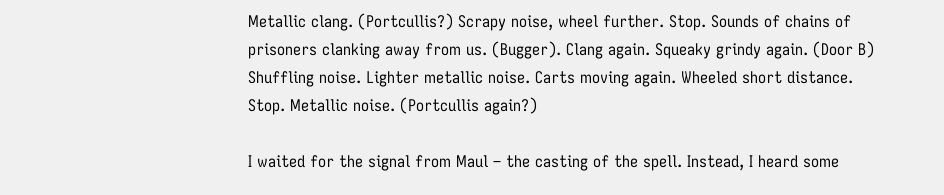Metallic clang. (Portcullis?) Scrapy noise, wheel further. Stop. Sounds of chains of prisoners clanking away from us. (Bugger). Clang again. Squeaky grindy again. (Door B) Shuffling noise. Lighter metallic noise. Carts moving again. Wheeled short distance. Stop. Metallic noise. (Portcullis again?)

I waited for the signal from Maul – the casting of the spell. Instead, I heard some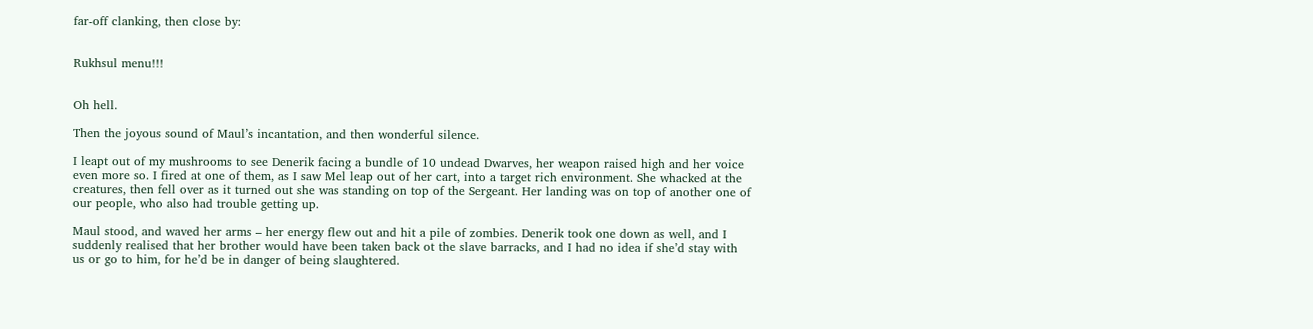far-off clanking, then close by:


Rukhsul menu!!!


Oh hell.

Then the joyous sound of Maul’s incantation, and then wonderful silence.

I leapt out of my mushrooms to see Denerik facing a bundle of 10 undead Dwarves, her weapon raised high and her voice even more so. I fired at one of them, as I saw Mel leap out of her cart, into a target rich environment. She whacked at the creatures, then fell over as it turned out she was standing on top of the Sergeant. Her landing was on top of another one of our people, who also had trouble getting up.

Maul stood, and waved her arms – her energy flew out and hit a pile of zombies. Denerik took one down as well, and I suddenly realised that her brother would have been taken back ot the slave barracks, and I had no idea if she’d stay with us or go to him, for he’d be in danger of being slaughtered.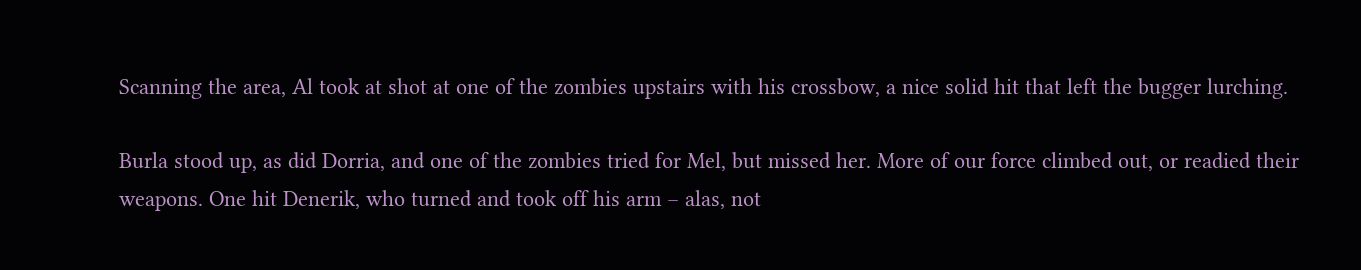Scanning the area, Al took at shot at one of the zombies upstairs with his crossbow, a nice solid hit that left the bugger lurching.

Burla stood up, as did Dorria, and one of the zombies tried for Mel, but missed her. More of our force climbed out, or readied their weapons. One hit Denerik, who turned and took off his arm – alas, not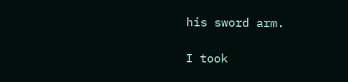his sword arm.

I took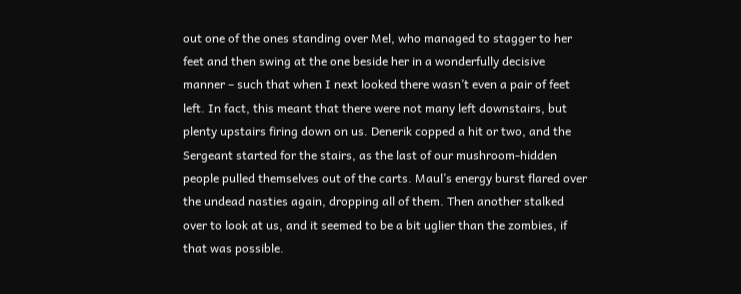out one of the ones standing over Mel, who managed to stagger to her feet and then swing at the one beside her in a wonderfully decisive manner – such that when I next looked there wasn’t even a pair of feet left. In fact, this meant that there were not many left downstairs, but plenty upstairs firing down on us. Denerik copped a hit or two, and the Sergeant started for the stairs, as the last of our mushroom-hidden people pulled themselves out of the carts. Maul’s energy burst flared over the undead nasties again, dropping all of them. Then another stalked over to look at us, and it seemed to be a bit uglier than the zombies, if that was possible.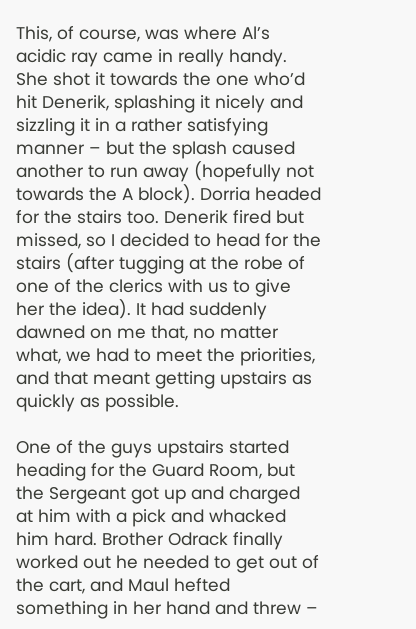This, of course, was where Al’s acidic ray came in really handy. She shot it towards the one who’d hit Denerik, splashing it nicely and sizzling it in a rather satisfying manner – but the splash caused another to run away (hopefully not towards the A block). Dorria headed for the stairs too. Denerik fired but missed, so I decided to head for the stairs (after tugging at the robe of one of the clerics with us to give her the idea). It had suddenly dawned on me that, no matter what, we had to meet the priorities, and that meant getting upstairs as quickly as possible.

One of the guys upstairs started heading for the Guard Room, but the Sergeant got up and charged at him with a pick and whacked him hard. Brother Odrack finally worked out he needed to get out of the cart, and Maul hefted something in her hand and threw –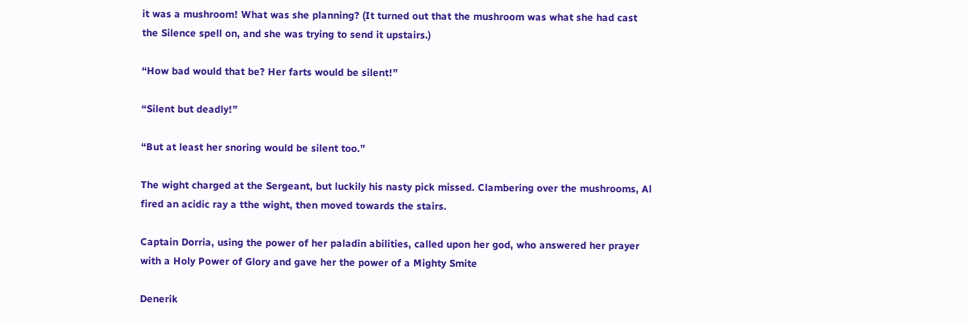it was a mushroom! What was she planning? (It turned out that the mushroom was what she had cast the Silence spell on, and she was trying to send it upstairs.)

“How bad would that be? Her farts would be silent!”

“Silent but deadly!”

“But at least her snoring would be silent too.”

The wight charged at the Sergeant, but luckily his nasty pick missed. Clambering over the mushrooms, Al fired an acidic ray a tthe wight, then moved towards the stairs.

Captain Dorria, using the power of her paladin abilities, called upon her god, who answered her prayer with a Holy Power of Glory and gave her the power of a Mighty Smite

Denerik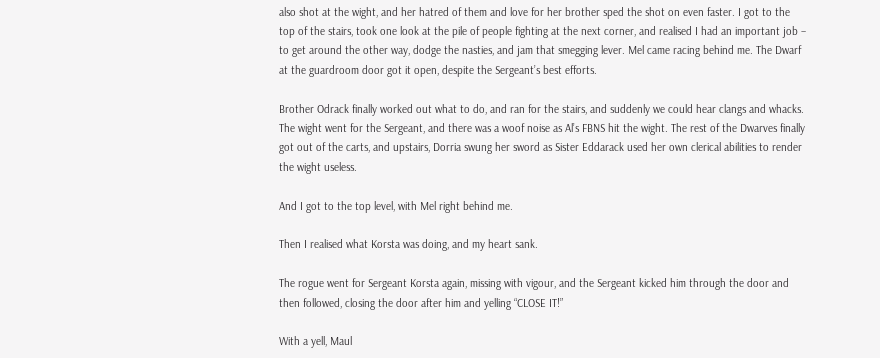also shot at the wight, and her hatred of them and love for her brother sped the shot on even faster. I got to the top of the stairs, took one look at the pile of people fighting at the next corner, and realised I had an important job – to get around the other way, dodge the nasties, and jam that smegging lever. Mel came racing behind me. The Dwarf at the guardroom door got it open, despite the Sergeant’s best efforts.

Brother Odrack finally worked out what to do, and ran for the stairs, and suddenly we could hear clangs and whacks. The wight went for the Sergeant, and there was a woof noise as Al’s FBNS hit the wight. The rest of the Dwarves finally got out of the carts, and upstairs, Dorria swung her sword as Sister Eddarack used her own clerical abilities to render the wight useless.

And I got to the top level, with Mel right behind me.

Then I realised what Korsta was doing, and my heart sank.

The rogue went for Sergeant Korsta again, missing with vigour, and the Sergeant kicked him through the door and then followed, closing the door after him and yelling “CLOSE IT!”

With a yell, Maul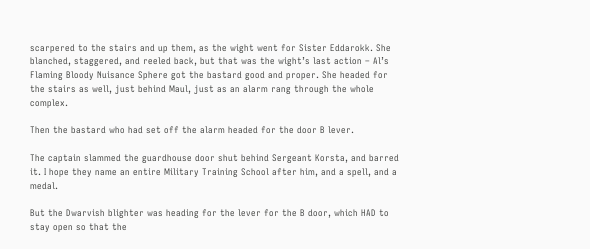scarpered to the stairs and up them, as the wight went for Sister Eddarokk. She blanched, staggered, and reeled back, but that was the wight’s last action – Al’s Flaming Bloody Nuisance Sphere got the bastard good and proper. She headed for the stairs as well, just behind Maul, just as an alarm rang through the whole complex.

Then the bastard who had set off the alarm headed for the door B lever.

The captain slammed the guardhouse door shut behind Sergeant Korsta, and barred it. I hope they name an entire Military Training School after him, and a spell, and a medal.

But the Dwarvish blighter was heading for the lever for the B door, which HAD to stay open so that the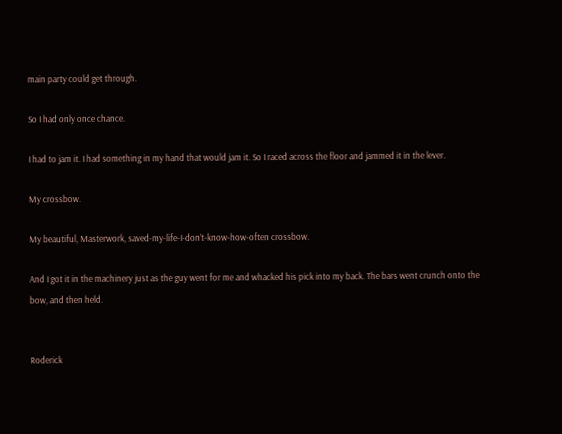main party could get through.

So I had only once chance.

I had to jam it. I had something in my hand that would jam it. So I raced across the floor and jammed it in the lever.

My crossbow.

My beautiful, Masterwork, saved-my-life-I-don’t-know-how-often crossbow.

And I got it in the machinery just as the guy went for me and whacked his pick into my back. The bars went crunch onto the bow, and then held.


Roderick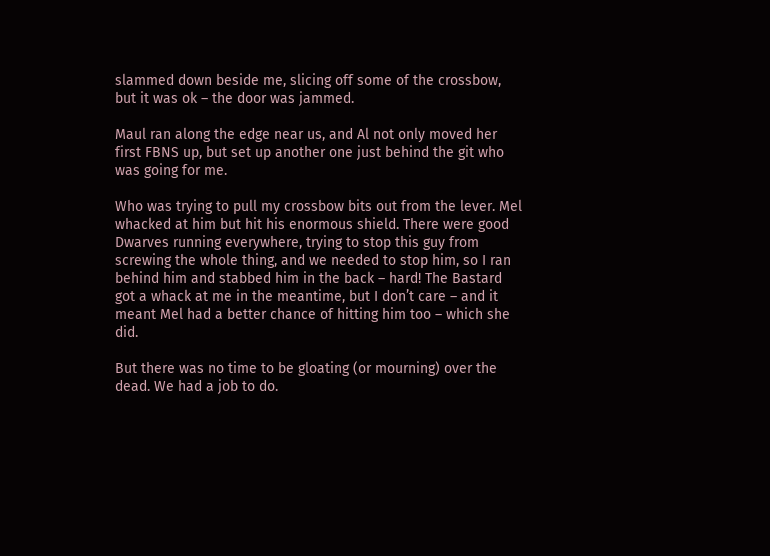slammed down beside me, slicing off some of the crossbow, but it was ok – the door was jammed.

Maul ran along the edge near us, and Al not only moved her first FBNS up, but set up another one just behind the git who was going for me.

Who was trying to pull my crossbow bits out from the lever. Mel whacked at him but hit his enormous shield. There were good Dwarves running everywhere, trying to stop this guy from screwing the whole thing, and we needed to stop him, so I ran behind him and stabbed him in the back – hard! The Bastard got a whack at me in the meantime, but I don’t care – and it meant Mel had a better chance of hitting him too – which she did.

But there was no time to be gloating (or mourning) over the dead. We had a job to do.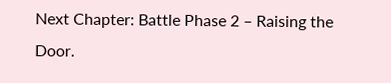Next Chapter: Battle Phase 2 – Raising the Door.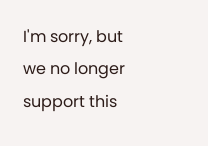I'm sorry, but we no longer support this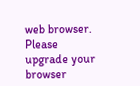web browser. Please upgrade your browser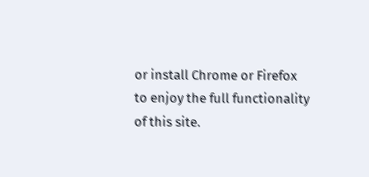or install Chrome or Firefox to enjoy the full functionality of this site.